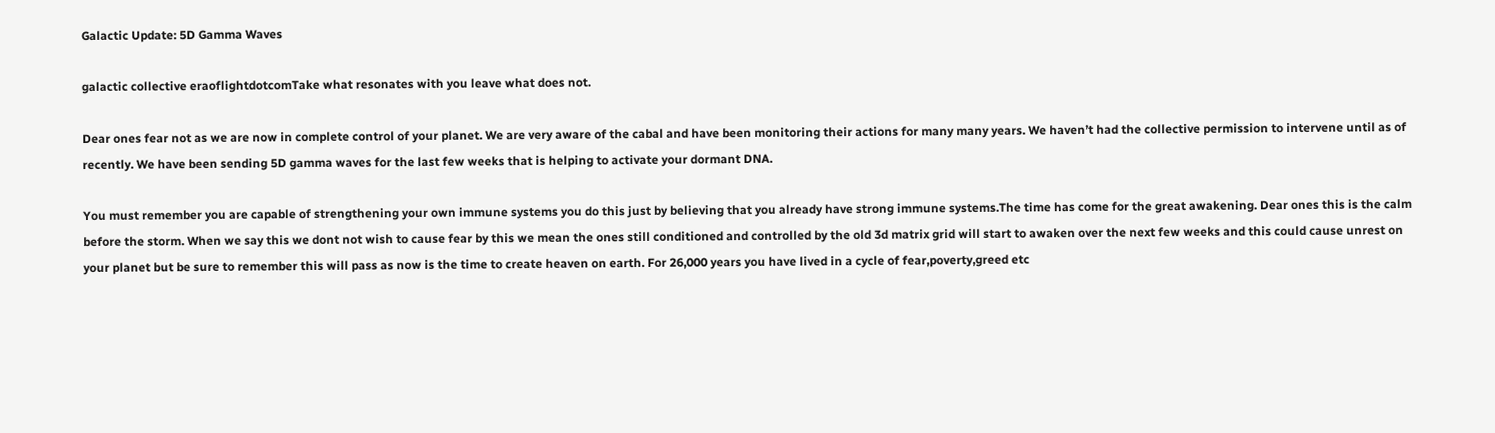Galactic Update: 5D Gamma Waves

galactic collective eraoflightdotcomTake what resonates with you leave what does not.

Dear ones fear not as we are now in complete control of your planet. We are very aware of the cabal and have been monitoring their actions for many many years. We haven’t had the collective permission to intervene until as of recently. We have been sending 5D gamma waves for the last few weeks that is helping to activate your dormant DNA.

You must remember you are capable of strengthening your own immune systems you do this just by believing that you already have strong immune systems.The time has come for the great awakening. Dear ones this is the calm before the storm. When we say this we dont not wish to cause fear by this we mean the ones still conditioned and controlled by the old 3d matrix grid will start to awaken over the next few weeks and this could cause unrest on your planet but be sure to remember this will pass as now is the time to create heaven on earth. For 26,000 years you have lived in a cycle of fear,poverty,greed etc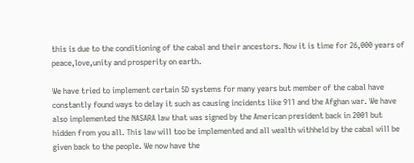this is due to the conditioning of the cabal and their ancestors. Now it is time for 26,000 years of peace,love,unity and prosperity on earth.

We have tried to implement certain 5D systems for many years but member of the cabal have constantly found ways to delay it such as causing incidents like 911 and the Afghan war. We have also implemented the NASARA law that was signed by the American president back in 2001 but hidden from you all. This law will too be implemented and all wealth withheld by the cabal will be given back to the people. We now have the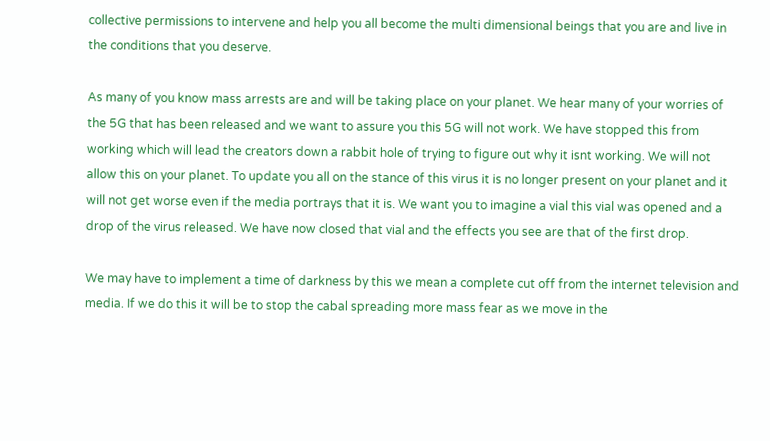collective permissions to intervene and help you all become the multi dimensional beings that you are and live in the conditions that you deserve.

As many of you know mass arrests are and will be taking place on your planet. We hear many of your worries of the 5G that has been released and we want to assure you this 5G will not work. We have stopped this from working which will lead the creators down a rabbit hole of trying to figure out why it isnt working. We will not allow this on your planet. To update you all on the stance of this virus it is no longer present on your planet and it will not get worse even if the media portrays that it is. We want you to imagine a vial this vial was opened and a drop of the virus released. We have now closed that vial and the effects you see are that of the first drop.

We may have to implement a time of darkness by this we mean a complete cut off from the internet television and media. If we do this it will be to stop the cabal spreading more mass fear as we move in the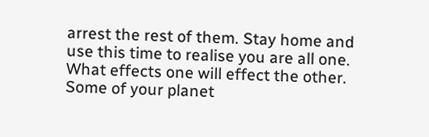arrest the rest of them. Stay home and use this time to realise you are all one. What effects one will effect the other. Some of your planet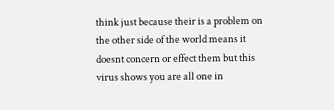think just because their is a problem on the other side of the world means it doesnt concern or effect them but this virus shows you are all one in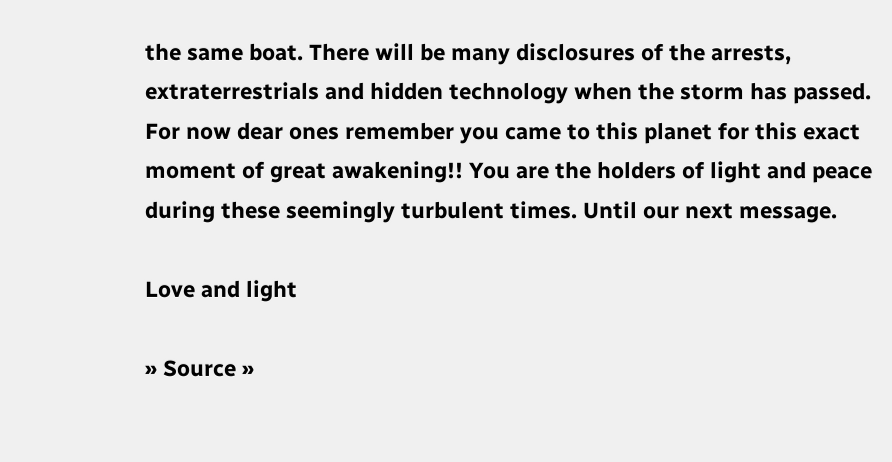the same boat. There will be many disclosures of the arrests, extraterrestrials and hidden technology when the storm has passed. For now dear ones remember you came to this planet for this exact moment of great awakening!! You are the holders of light and peace during these seemingly turbulent times. Until our next message.

Love and light

» Source »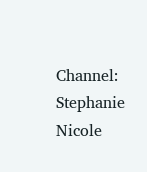Channel: Stephanie Nicole